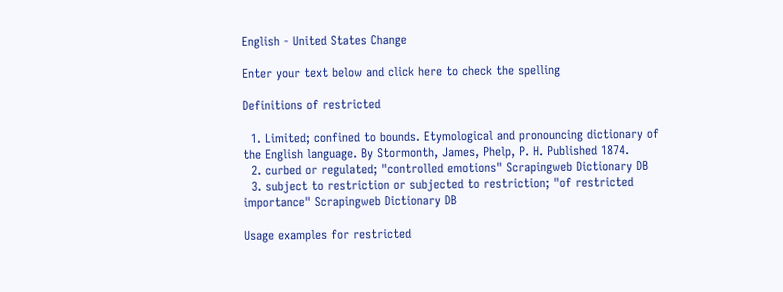English - United States Change

Enter your text below and click here to check the spelling

Definitions of restricted

  1. Limited; confined to bounds. Etymological and pronouncing dictionary of the English language. By Stormonth, James, Phelp, P. H. Published 1874.
  2. curbed or regulated; "controlled emotions" Scrapingweb Dictionary DB
  3. subject to restriction or subjected to restriction; "of restricted importance" Scrapingweb Dictionary DB

Usage examples for restricted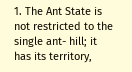1. The Ant State is not restricted to the single ant- hill; it has its territory,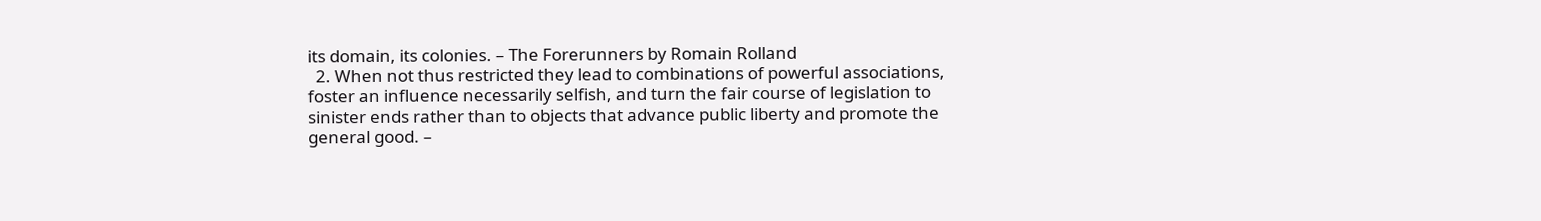its domain, its colonies. – The Forerunners by Romain Rolland
  2. When not thus restricted they lead to combinations of powerful associations, foster an influence necessarily selfish, and turn the fair course of legislation to sinister ends rather than to objects that advance public liberty and promote the general good. –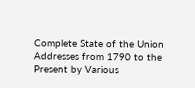Complete State of the Union Addresses from 1790 to the Present by Various